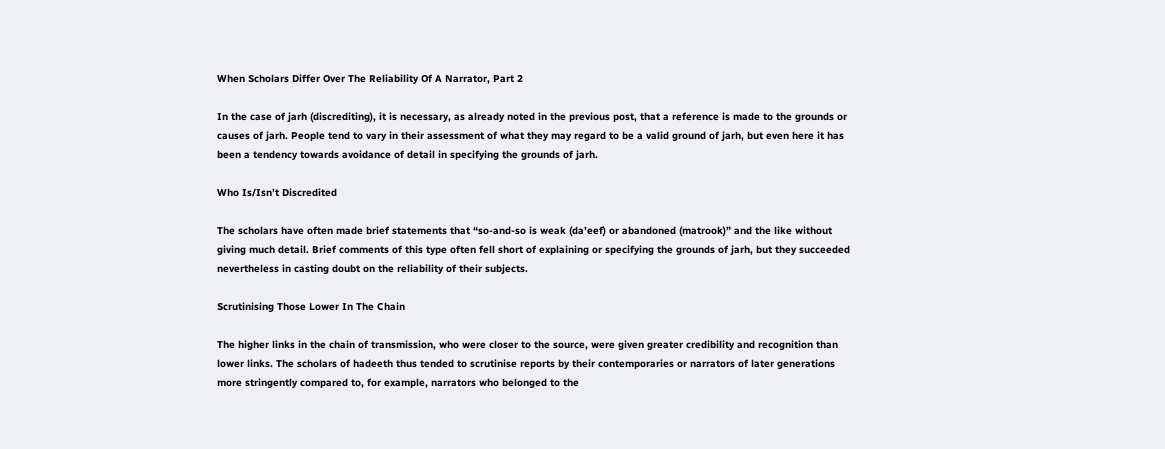When Scholars Differ Over The Reliability Of A Narrator, Part 2

In the case of jarh (discrediting), it is necessary, as already noted in the previous post, that a reference is made to the grounds or causes of jarh. People tend to vary in their assessment of what they may regard to be a valid ground of jarh, but even here it has been a tendency towards avoidance of detail in specifying the grounds of jarh.

Who Is/Isn’t Discredited

The scholars have often made brief statements that “so-and-so is weak (da’eef) or abandoned (matrook)” and the like without giving much detail. Brief comments of this type often fell short of explaining or specifying the grounds of jarh, but they succeeded nevertheless in casting doubt on the reliability of their subjects.

Scrutinising Those Lower In The Chain

The higher links in the chain of transmission, who were closer to the source, were given greater credibility and recognition than lower links. The scholars of hadeeth thus tended to scrutinise reports by their contemporaries or narrators of later generations more stringently compared to, for example, narrators who belonged to the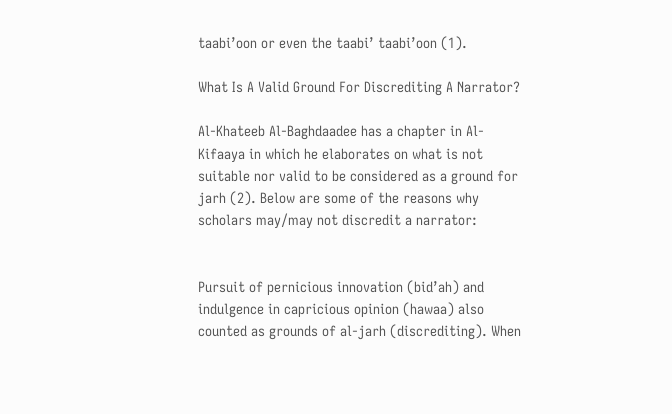taabi’oon or even the taabi’ taabi’oon (1).

What Is A Valid Ground For Discrediting A Narrator?

Al-Khateeb Al-Baghdaadee has a chapter in Al-Kifaaya in which he elaborates on what is not suitable nor valid to be considered as a ground for jarh (2). Below are some of the reasons why scholars may/may not discredit a narrator:


Pursuit of pernicious innovation (bid’ah) and indulgence in capricious opinion (hawaa) also counted as grounds of al-jarh (discrediting). When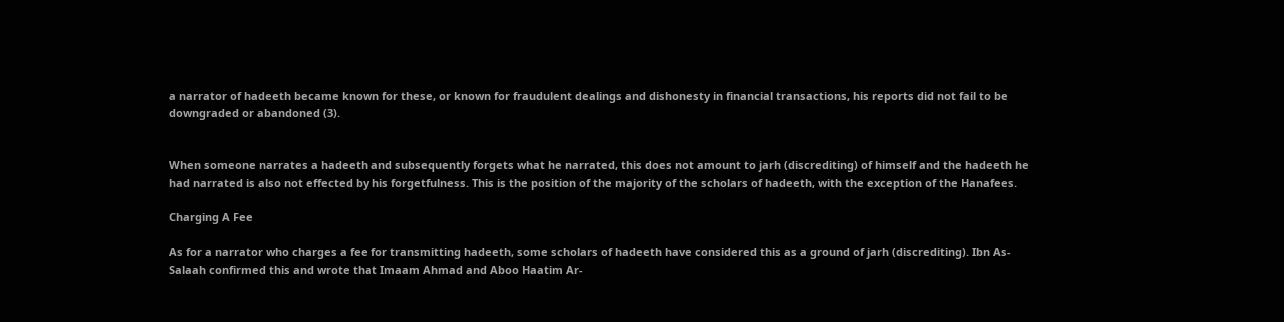a narrator of hadeeth became known for these, or known for fraudulent dealings and dishonesty in financial transactions, his reports did not fail to be downgraded or abandoned (3).


When someone narrates a hadeeth and subsequently forgets what he narrated, this does not amount to jarh (discrediting) of himself and the hadeeth he had narrated is also not effected by his forgetfulness. This is the position of the majority of the scholars of hadeeth, with the exception of the Hanafees.

Charging A Fee

As for a narrator who charges a fee for transmitting hadeeth, some scholars of hadeeth have considered this as a ground of jarh (discrediting). Ibn As-Salaah confirmed this and wrote that Imaam Ahmad and Aboo Haatim Ar-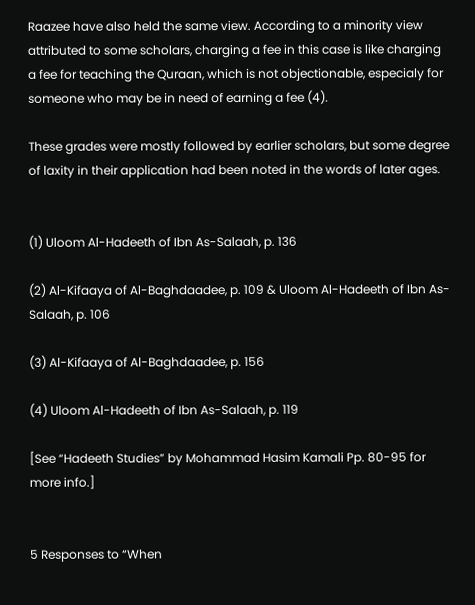Raazee have also held the same view. According to a minority view attributed to some scholars, charging a fee in this case is like charging a fee for teaching the Quraan, which is not objectionable, especialy for someone who may be in need of earning a fee (4).

These grades were mostly followed by earlier scholars, but some degree of laxity in their application had been noted in the words of later ages.


(1) Uloom Al-Hadeeth of Ibn As-Salaah, p. 136

(2) Al-Kifaaya of Al-Baghdaadee, p. 109 & Uloom Al-Hadeeth of Ibn As-Salaah, p. 106

(3) Al-Kifaaya of Al-Baghdaadee, p. 156

(4) Uloom Al-Hadeeth of Ibn As-Salaah, p. 119

[See “Hadeeth Studies” by Mohammad Hasim Kamali Pp. 80-95 for more info.]


5 Responses to “When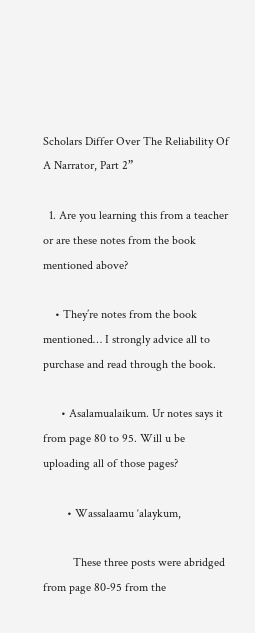Scholars Differ Over The Reliability Of A Narrator, Part 2”

  1. Are you learning this from a teacher or are these notes from the book mentioned above?

    • They’re notes from the book mentioned… I strongly advice all to purchase and read through the book.

      • Asalamualaikum. Ur notes says it from page 80 to 95. Will u be uploading all of those pages?

        • Wassalaamu ‘alaykum,

          These three posts were abridged from page 80-95 from the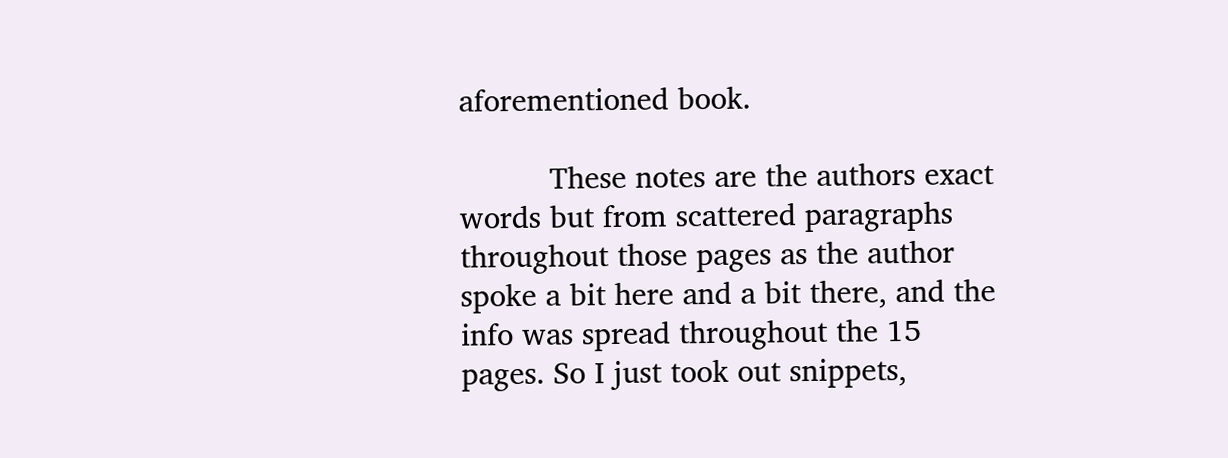aforementioned book.

          These notes are the authors exact words but from scattered paragraphs throughout those pages as the author spoke a bit here and a bit there, and the info was spread throughout the 15 pages. So I just took out snippets,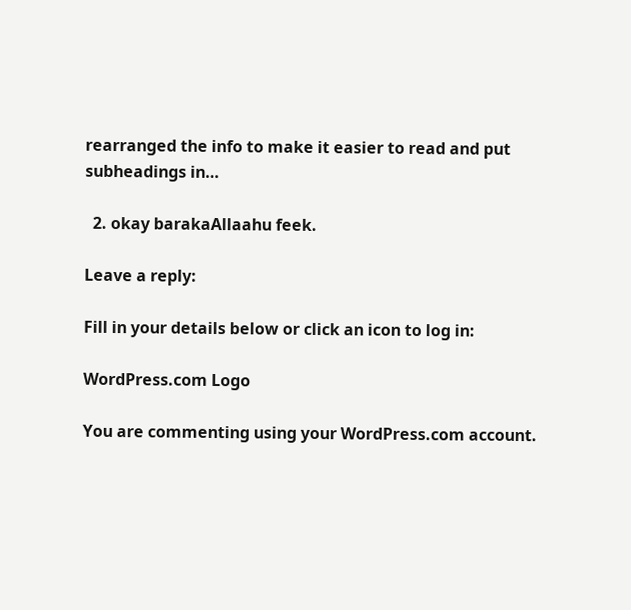rearranged the info to make it easier to read and put subheadings in…

  2. okay barakaAllaahu feek.

Leave a reply:

Fill in your details below or click an icon to log in:

WordPress.com Logo

You are commenting using your WordPress.com account.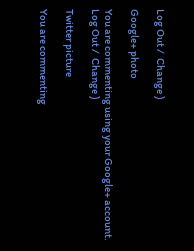Log Out /  Change )

Google+ photo

You are commenting using your Google+ account. Log Out /  Change )

Twitter picture

You are commenting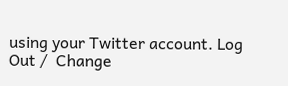using your Twitter account. Log Out /  Change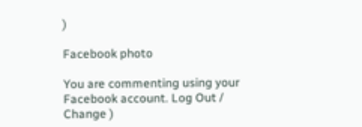)

Facebook photo

You are commenting using your Facebook account. Log Out /  Change )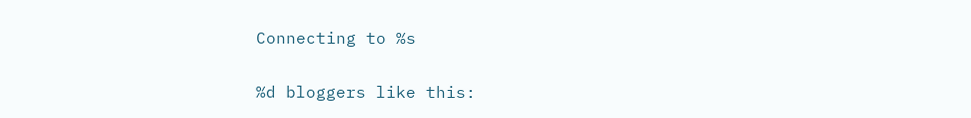Connecting to %s

%d bloggers like this: